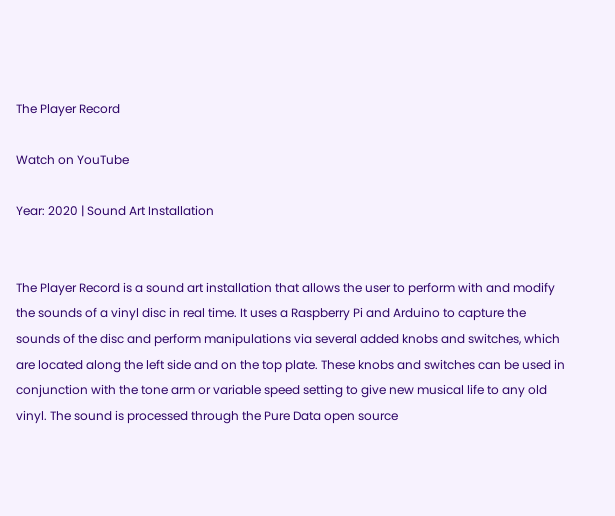The Player Record

Watch on YouTube

Year: 2020 | Sound Art Installation


The Player Record is a sound art installation that allows the user to perform with and modify the sounds of a vinyl disc in real time. It uses a Raspberry Pi and Arduino to capture the sounds of the disc and perform manipulations via several added knobs and switches, which are located along the left side and on the top plate. These knobs and switches can be used in conjunction with the tone arm or variable speed setting to give new musical life to any old vinyl. The sound is processed through the Pure Data open source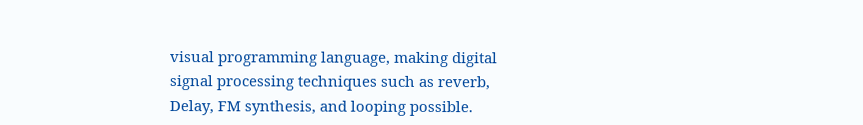visual programming language, making digital signal processing techniques such as reverb, Delay, FM synthesis, and looping possible.